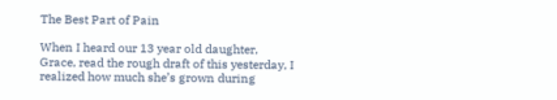The Best Part of Pain

When I heard our 13 year old daughter, Grace, read the rough draft of this yesterday, I realized how much she’s grown during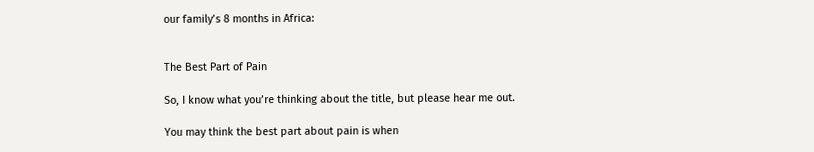our family’s 8 months in Africa:


The Best Part of Pain

So, I know what you’re thinking about the title, but please hear me out.

You may think the best part about pain is when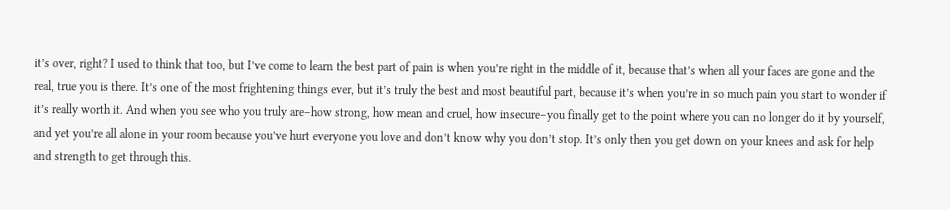it’s over, right? I used to think that too, but I’ve come to learn the best part of pain is when you’re right in the middle of it, because that’s when all your faces are gone and the real, true you is there. It’s one of the most frightening things ever, but it’s truly the best and most beautiful part, because it’s when you’re in so much pain you start to wonder if it’s really worth it. And when you see who you truly are–how strong, how mean and cruel, how insecure–you finally get to the point where you can no longer do it by yourself, and yet you’re all alone in your room because you’ve hurt everyone you love and don’t know why you don’t stop. It’s only then you get down on your knees and ask for help and strength to get through this.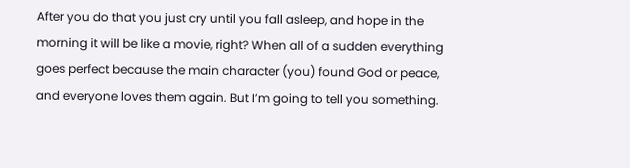After you do that you just cry until you fall asleep, and hope in the morning it will be like a movie, right? When all of a sudden everything goes perfect because the main character (you) found God or peace, and everyone loves them again. But I’m going to tell you something.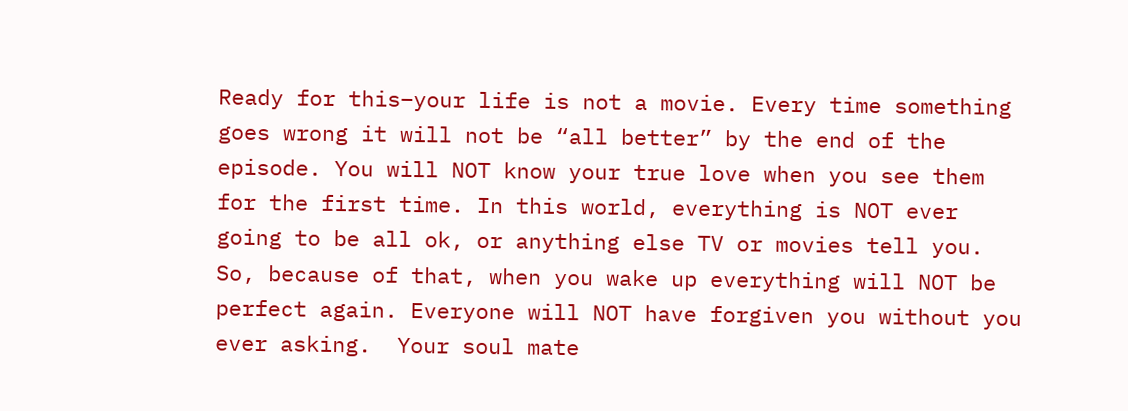Ready for this–your life is not a movie. Every time something goes wrong it will not be “all better” by the end of the episode. You will NOT know your true love when you see them for the first time. In this world, everything is NOT ever going to be all ok, or anything else TV or movies tell you. So, because of that, when you wake up everything will NOT be perfect again. Everyone will NOT have forgiven you without you ever asking.  Your soul mate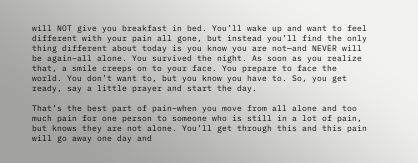will NOT give you breakfast in bed. You’ll wake up and want to feel different with your pain all gone, but instead you’ll find the only thing different about today is you know you are not—and NEVER will be again–all alone. You survived the night. As soon as you realize that, a smile creeps on to your face. You prepare to face the world. You don’t want to, but you know you have to. So, you get ready, say a little prayer and start the day.

That’s the best part of pain–when you move from all alone and too much pain for one person to someone who is still in a lot of pain, but knows they are not alone. You’ll get through this and this pain will go away one day and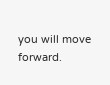you will move forward.